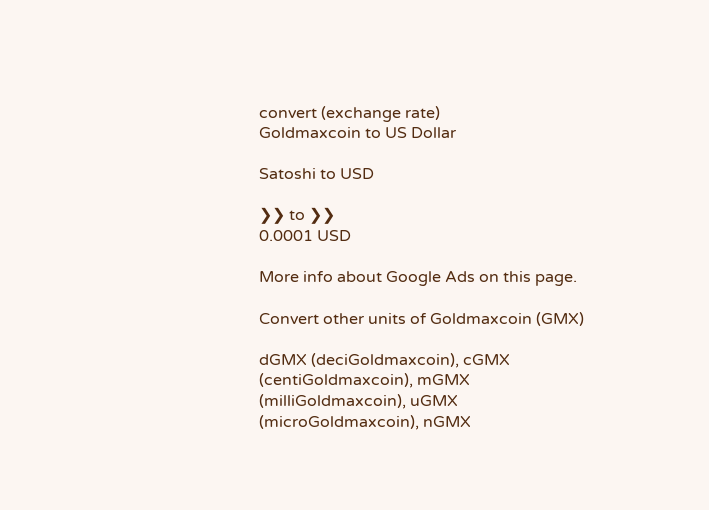convert (exchange rate)
Goldmaxcoin to US Dollar

Satoshi to USD

❯❯ to ❯❯
0.0001 USD

More info about Google Ads on this page.

Convert other units of Goldmaxcoin (GMX)

dGMX (deciGoldmaxcoin), cGMX (centiGoldmaxcoin), mGMX (milliGoldmaxcoin), uGMX (microGoldmaxcoin), nGMX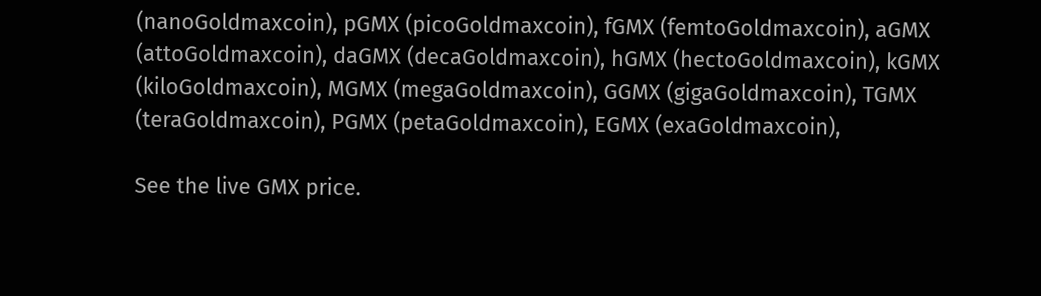(nanoGoldmaxcoin), pGMX (picoGoldmaxcoin), fGMX (femtoGoldmaxcoin), aGMX (attoGoldmaxcoin), daGMX (decaGoldmaxcoin), hGMX (hectoGoldmaxcoin), kGMX (kiloGoldmaxcoin), MGMX (megaGoldmaxcoin), GGMX (gigaGoldmaxcoin), TGMX (teraGoldmaxcoin), PGMX (petaGoldmaxcoin), EGMX (exaGoldmaxcoin),

See the live GMX price.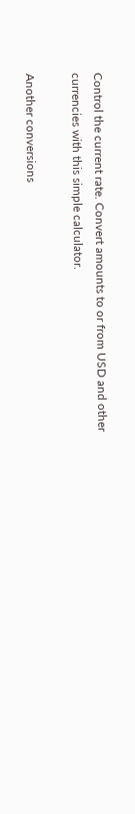Control the current rate. Convert amounts to or from USD and other currencies with this simple calculator.

Another conversions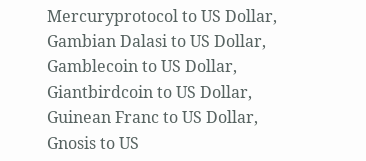Mercuryprotocol to US Dollar, Gambian Dalasi to US Dollar, Gamblecoin to US Dollar, Giantbirdcoin to US Dollar, Guinean Franc to US Dollar, Gnosis to US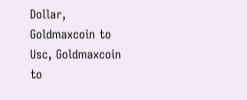Dollar, Goldmaxcoin to Usc, Goldmaxcoin to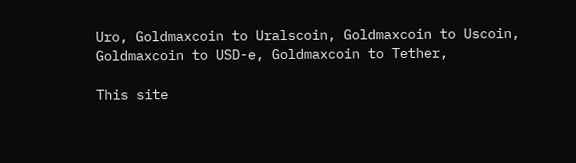Uro, Goldmaxcoin to Uralscoin, Goldmaxcoin to Uscoin, Goldmaxcoin to USD-e, Goldmaxcoin to Tether,

This site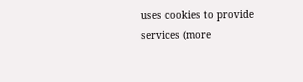uses cookies to provide services (more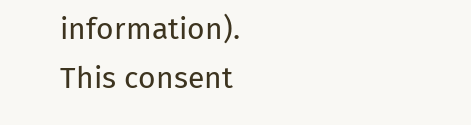information). This consent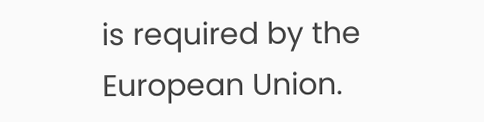is required by the European Union.